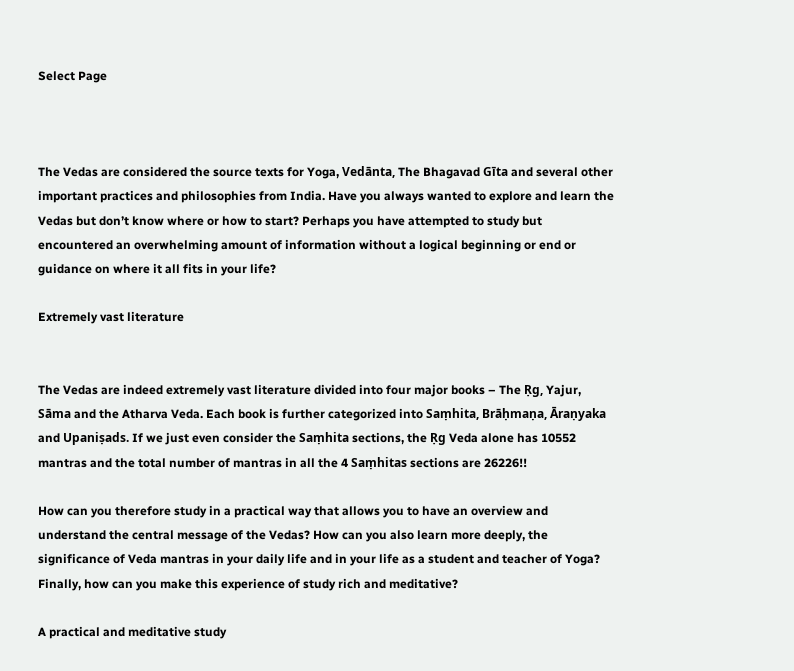Select Page



The Vedas are considered the source texts for Yoga, Vedānta, The Bhagavad Gīta and several other important practices and philosophies from India. Have you always wanted to explore and learn the Vedas but don’t know where or how to start? Perhaps you have attempted to study but encountered an overwhelming amount of information without a logical beginning or end or guidance on where it all fits in your life?

Extremely vast literature


The Vedas are indeed extremely vast literature divided into four major books – The Ṛg, Yajur, Sāma and the Atharva Veda. Each book is further categorized into Saṃhita, Brāḥmaṇa, Āraṇyaka and Upaniṣads. If we just even consider the Saṃhita sections, the Ṛg Veda alone has 10552 mantras and the total number of mantras in all the 4 Saṃhitas sections are 26226!!

How can you therefore study in a practical way that allows you to have an overview and understand the central message of the Vedas? How can you also learn more deeply, the significance of Veda mantras in your daily life and in your life as a student and teacher of Yoga? Finally, how can you make this experience of study rich and meditative?

A practical and meditative study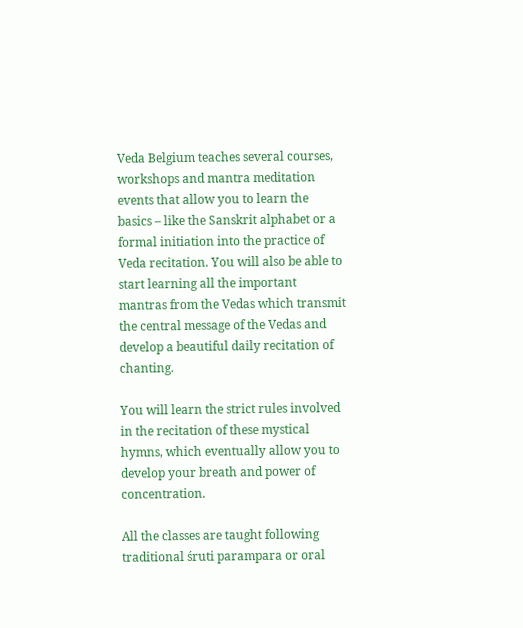Veda Belgium teaches several courses, workshops and mantra meditation events that allow you to learn the basics – like the Sanskrit alphabet or a formal initiation into the practice of Veda recitation. You will also be able to start learning all the important mantras from the Vedas which transmit the central message of the Vedas and develop a beautiful daily recitation of chanting.

You will learn the strict rules involved in the recitation of these mystical hymns, which eventually allow you to develop your breath and power of concentration.

All the classes are taught following traditional śruti parampara or oral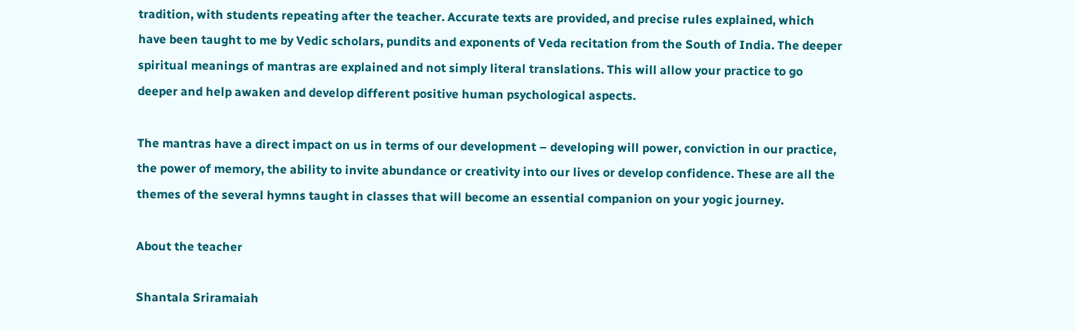tradition, with students repeating after the teacher. Accurate texts are provided, and precise rules explained, which have been taught to me by Vedic scholars, pundits and exponents of Veda recitation from the South of India. The deeper spiritual meanings of mantras are explained and not simply literal translations. This will allow your practice to go deeper and help awaken and develop different positive human psychological aspects.

The mantras have a direct impact on us in terms of our development – developing will power, conviction in our practice, the power of memory, the ability to invite abundance or creativity into our lives or develop confidence. These are all the themes of the several hymns taught in classes that will become an essential companion on your yogic journey.

About the teacher

Shantala Sriramaiah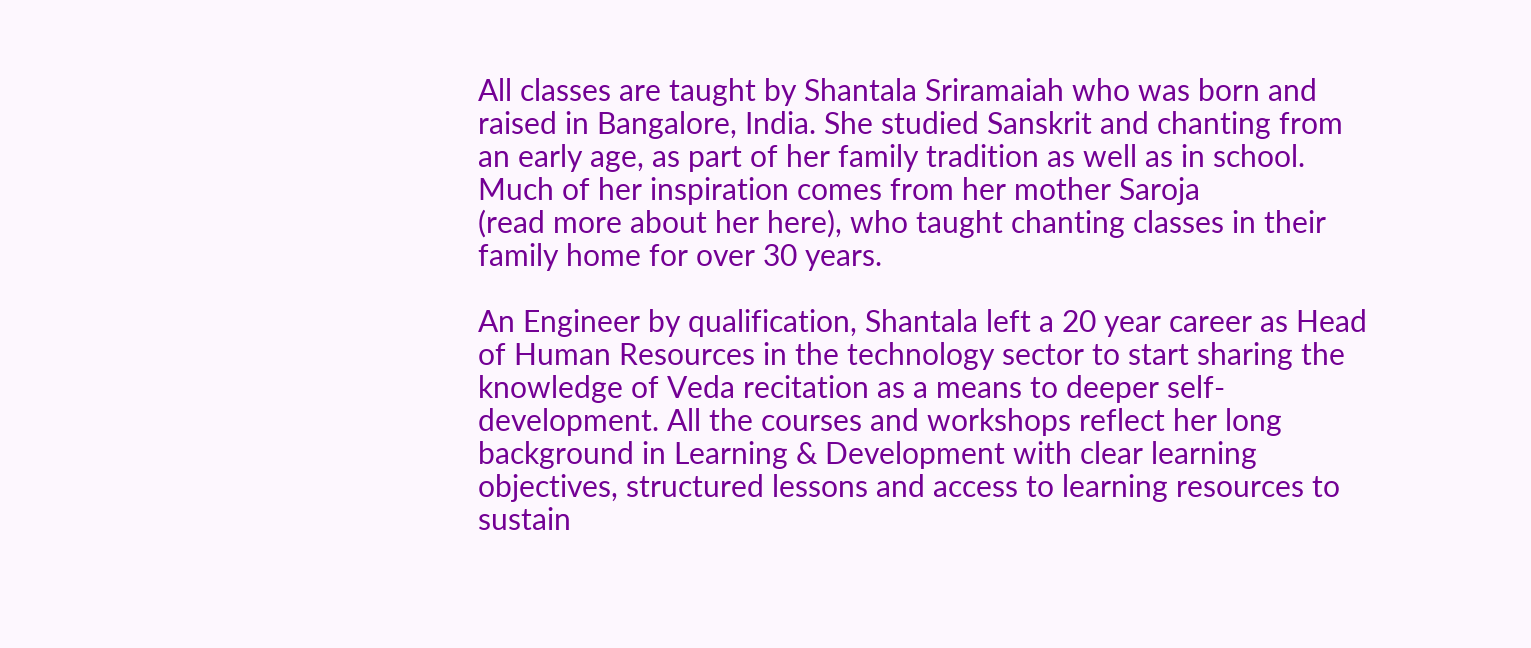All classes are taught by Shantala Sriramaiah who was born and raised in Bangalore, India. She studied Sanskrit and chanting from an early age, as part of her family tradition as well as in school. Much of her inspiration comes from her mother Saroja
(read more about her here), who taught chanting classes in their family home for over 30 years.

An Engineer by qualification, Shantala left a 20 year career as Head of Human Resources in the technology sector to start sharing the knowledge of Veda recitation as a means to deeper self-development. All the courses and workshops reflect her long background in Learning & Development with clear learning objectives, structured lessons and access to learning resources to sustain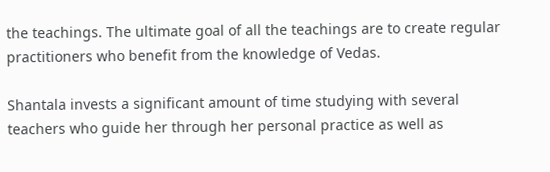the teachings. The ultimate goal of all the teachings are to create regular practitioners who benefit from the knowledge of Vedas.

Shantala invests a significant amount of time studying with several teachers who guide her through her personal practice as well as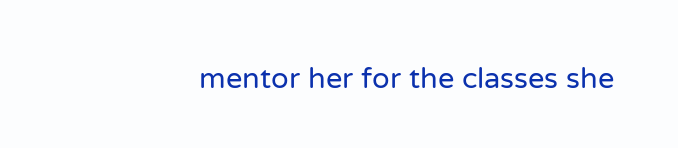mentor her for the classes she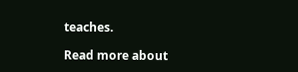teaches.

Read more about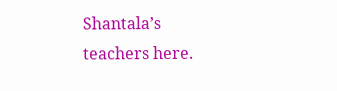Shantala’s teachers here.